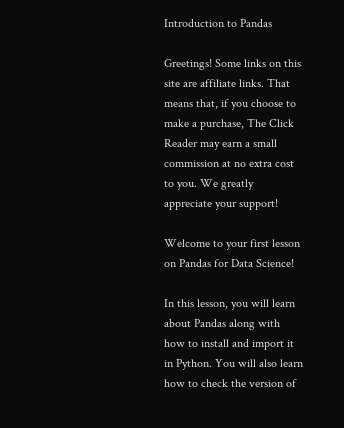Introduction to Pandas

Greetings! Some links on this site are affiliate links. That means that, if you choose to make a purchase, The Click Reader may earn a small commission at no extra cost to you. We greatly appreciate your support!

Welcome to your first lesson on Pandas for Data Science!

In this lesson, you will learn about Pandas along with how to install and import it in Python. You will also learn how to check the version of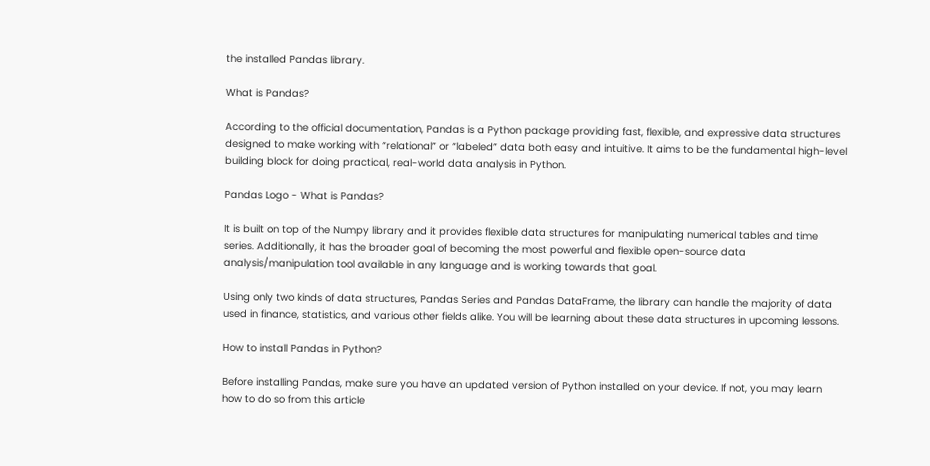the installed Pandas library.

What is Pandas?

According to the official documentation, Pandas is a Python package providing fast, flexible, and expressive data structures designed to make working with “relational” or “labeled” data both easy and intuitive. It aims to be the fundamental high-level building block for doing practical, real-world data analysis in Python.

Pandas Logo - What is Pandas?

It is built on top of the Numpy library and it provides flexible data structures for manipulating numerical tables and time series. Additionally, it has the broader goal of becoming the most powerful and flexible open-source data analysis/manipulation tool available in any language and is working towards that goal.

Using only two kinds of data structures, Pandas Series and Pandas DataFrame, the library can handle the majority of data used in finance, statistics, and various other fields alike. You will be learning about these data structures in upcoming lessons.

How to install Pandas in Python?

Before installing Pandas, make sure you have an updated version of Python installed on your device. If not, you may learn how to do so from this article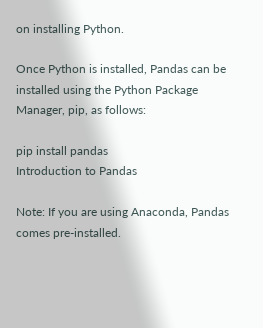on installing Python.

Once Python is installed, Pandas can be installed using the Python Package Manager, pip, as follows:

pip install pandas
Introduction to Pandas

Note: If you are using Anaconda, Pandas comes pre-installed.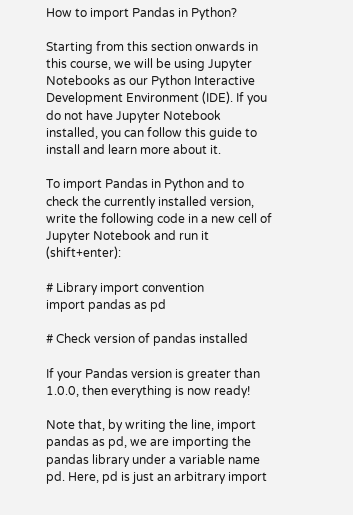How to import Pandas in Python?

Starting from this section onwards in this course, we will be using Jupyter Notebooks as our Python Interactive Development Environment (IDE). If you do not have Jupyter Notebook installed, you can follow this guide to install and learn more about it.

To import Pandas in Python and to check the currently installed version, write the following code in a new cell of Jupyter Notebook and run it (shift+enter):

# Library import convention
import pandas as pd

# Check version of pandas installed

If your Pandas version is greater than 1.0.0, then everything is now ready!

Note that, by writing the line, import pandas as pd, we are importing the pandas library under a variable name pd. Here, pd is just an arbitrary import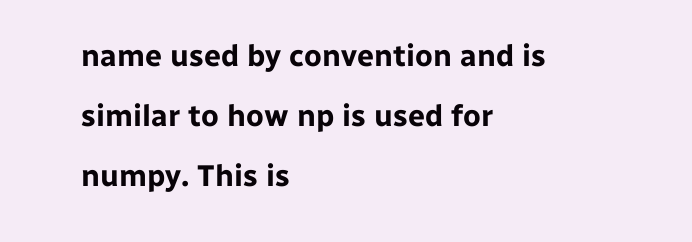name used by convention and is similar to how np is used for numpy. This is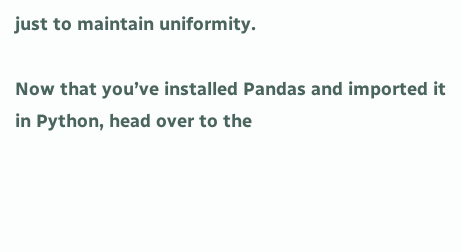just to maintain uniformity.

Now that you’ve installed Pandas and imported it in Python, head over to the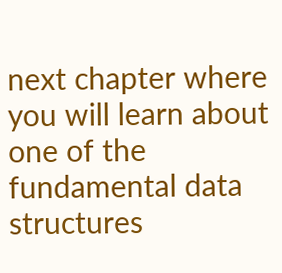next chapter where you will learn about one of the fundamental data structures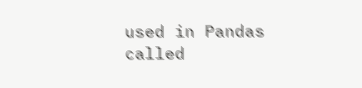used in Pandas called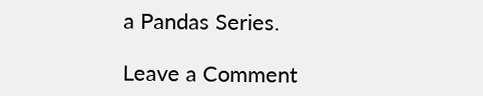a Pandas Series.

Leave a Comment